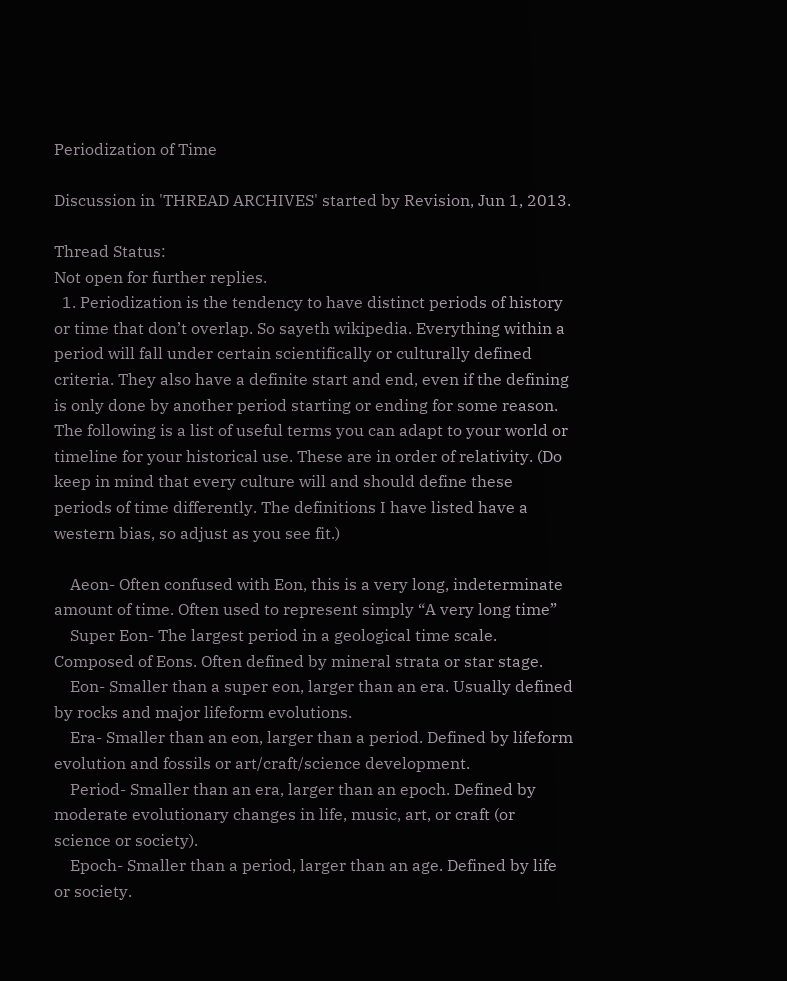Periodization of Time

Discussion in 'THREAD ARCHIVES' started by Revision, Jun 1, 2013.

Thread Status:
Not open for further replies.
  1. Periodization is the tendency to have distinct periods of history or time that don’t overlap. So sayeth wikipedia. Everything within a period will fall under certain scientifically or culturally defined criteria. They also have a definite start and end, even if the defining is only done by another period starting or ending for some reason. The following is a list of useful terms you can adapt to your world or timeline for your historical use. These are in order of relativity. (Do keep in mind that every culture will and should define these periods of time differently. The definitions I have listed have a western bias, so adjust as you see fit.)

    Aeon- Often confused with Eon, this is a very long, indeterminate amount of time. Often used to represent simply “A very long time”
    Super Eon- The largest period in a geological time scale. Composed of Eons. Often defined by mineral strata or star stage.
    Eon- Smaller than a super eon, larger than an era. Usually defined by rocks and major lifeform evolutions.
    Era- Smaller than an eon, larger than a period. Defined by lifeform evolution and fossils or art/craft/science development.
    Period- Smaller than an era, larger than an epoch. Defined by moderate evolutionary changes in life, music, art, or craft (or science or society).
    Epoch- Smaller than a period, larger than an age. Defined by life or society.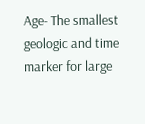Age- The smallest geologic and time marker for large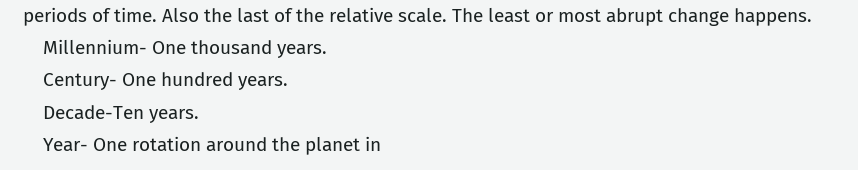periods of time. Also the last of the relative scale. The least or most abrupt change happens.
    Millennium- One thousand years.
    Century- One hundred years.
    Decade-Ten years.
    Year- One rotation around the planet in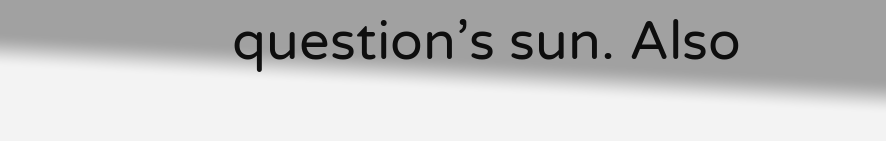question’s sun. Also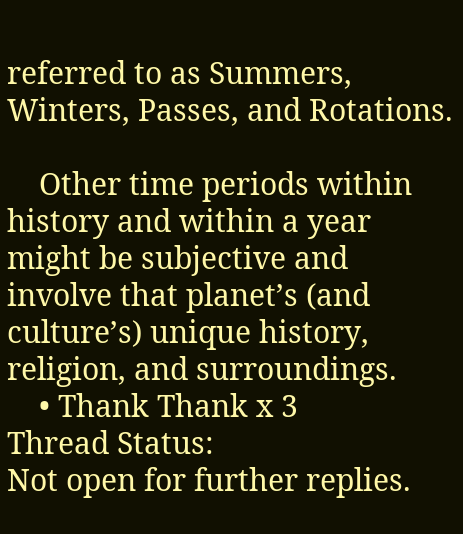referred to as Summers, Winters, Passes, and Rotations.

    Other time periods within history and within a year might be subjective and involve that planet’s (and culture’s) unique history, religion, and surroundings.
    • Thank Thank x 3
Thread Status:
Not open for further replies.